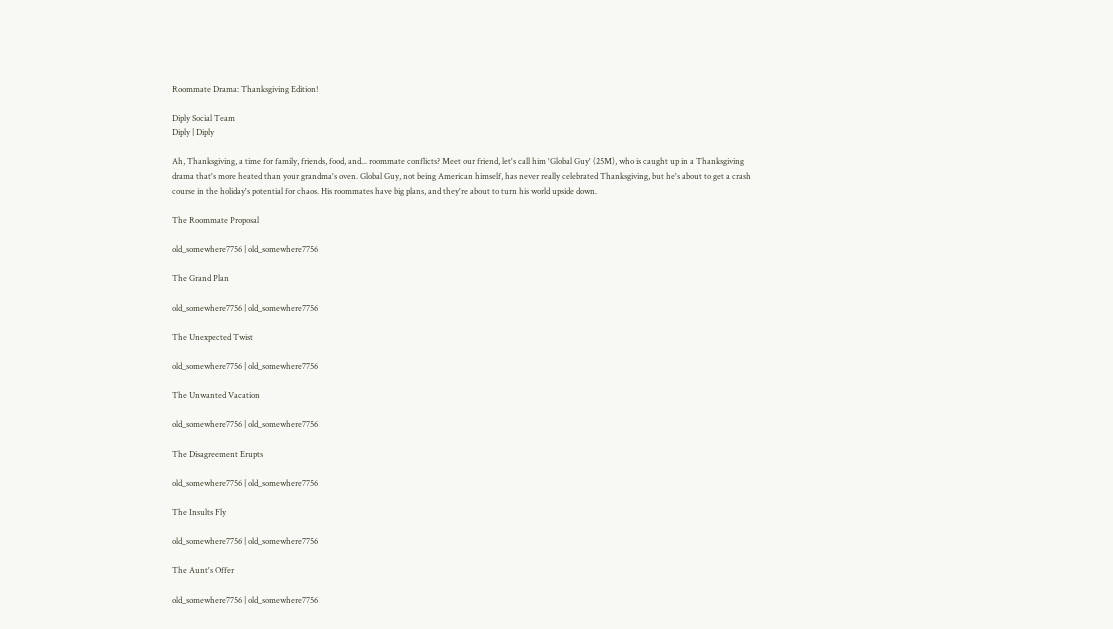Roommate Drama: Thanksgiving Edition!

Diply Social Team
Diply | Diply

Ah, Thanksgiving, a time for family, friends, food, and... roommate conflicts? Meet our friend, let's call him 'Global Guy' (25M), who is caught up in a Thanksgiving drama that's more heated than your grandma's oven. Global Guy, not being American himself, has never really celebrated Thanksgiving, but he's about to get a crash course in the holiday's potential for chaos. His roommates have big plans, and they're about to turn his world upside down.

The Roommate Proposal

old_somewhere7756 | old_somewhere7756

The Grand Plan

old_somewhere7756 | old_somewhere7756

The Unexpected Twist

old_somewhere7756 | old_somewhere7756

The Unwanted Vacation

old_somewhere7756 | old_somewhere7756

The Disagreement Erupts

old_somewhere7756 | old_somewhere7756

The Insults Fly

old_somewhere7756 | old_somewhere7756

The Aunt's Offer

old_somewhere7756 | old_somewhere7756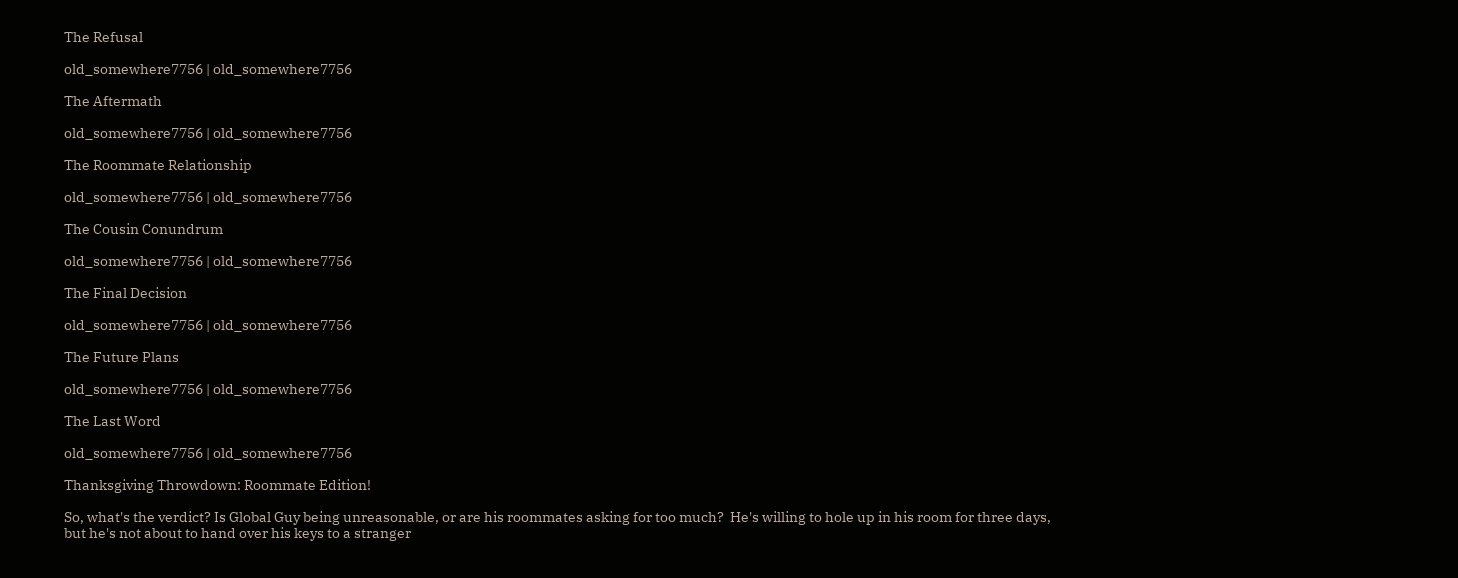The Refusal

old_somewhere7756 | old_somewhere7756

The Aftermath

old_somewhere7756 | old_somewhere7756

The Roommate Relationship

old_somewhere7756 | old_somewhere7756

The Cousin Conundrum

old_somewhere7756 | old_somewhere7756

The Final Decision

old_somewhere7756 | old_somewhere7756

The Future Plans

old_somewhere7756 | old_somewhere7756

The Last Word

old_somewhere7756 | old_somewhere7756

Thanksgiving Throwdown: Roommate Edition!

So, what's the verdict? Is Global Guy being unreasonable, or are his roommates asking for too much?  He's willing to hole up in his room for three days, but he's not about to hand over his keys to a stranger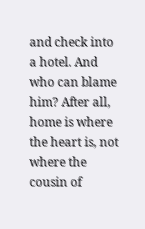and check into a hotel. And who can blame him? After all, home is where the heart is, not where the cousin of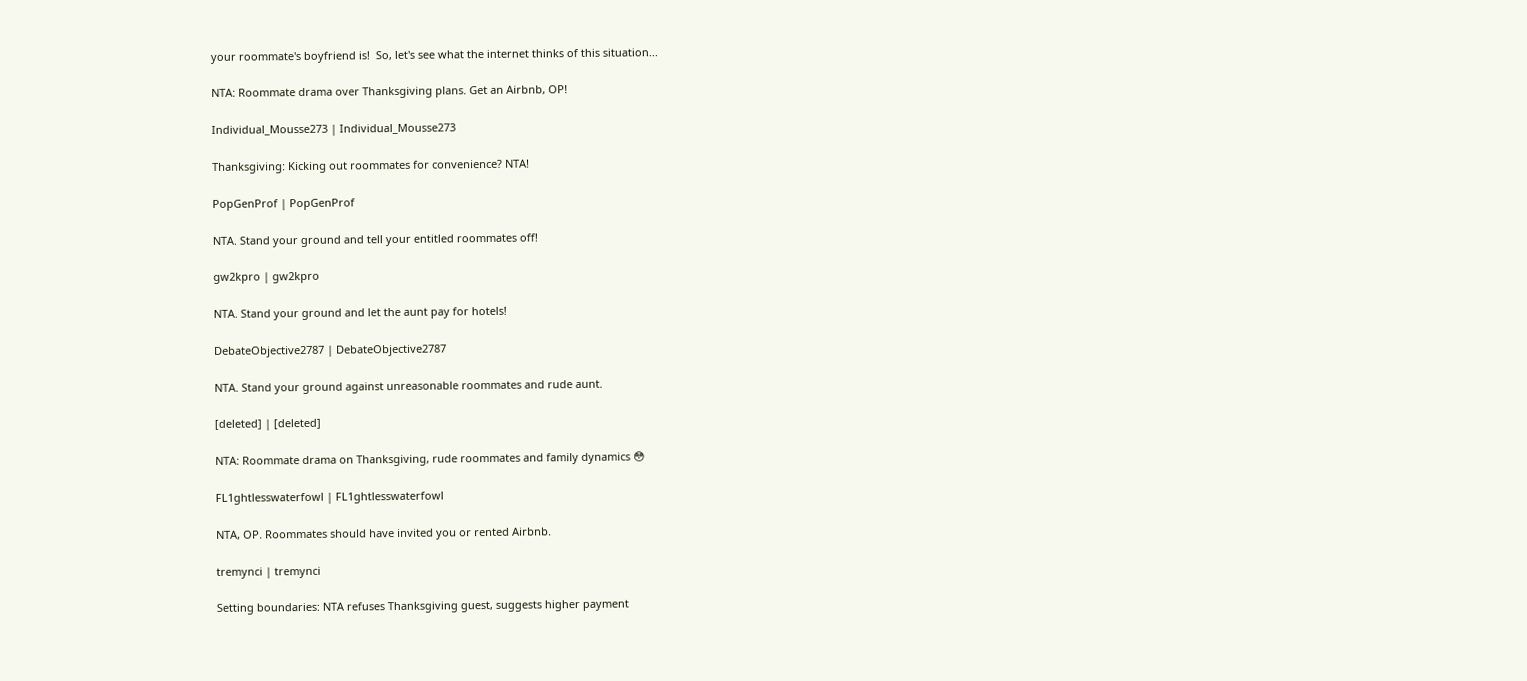your roommate's boyfriend is!  So, let's see what the internet thinks of this situation...

NTA: Roommate drama over Thanksgiving plans. Get an Airbnb, OP!

Individual_Mousse273 | Individual_Mousse273

Thanksgiving: Kicking out roommates for convenience? NTA!

PopGenProf | PopGenProf

NTA. Stand your ground and tell your entitled roommates off!

gw2kpro | gw2kpro

NTA. Stand your ground and let the aunt pay for hotels!

DebateObjective2787 | DebateObjective2787

NTA. Stand your ground against unreasonable roommates and rude aunt.

[deleted] | [deleted]

NTA: Roommate drama on Thanksgiving, rude roommates and family dynamics 😳

FL1ghtlesswaterfowl | FL1ghtlesswaterfowl

NTA, OP. Roommates should have invited you or rented Airbnb.

tremynci | tremynci

Setting boundaries: NTA refuses Thanksgiving guest, suggests higher payment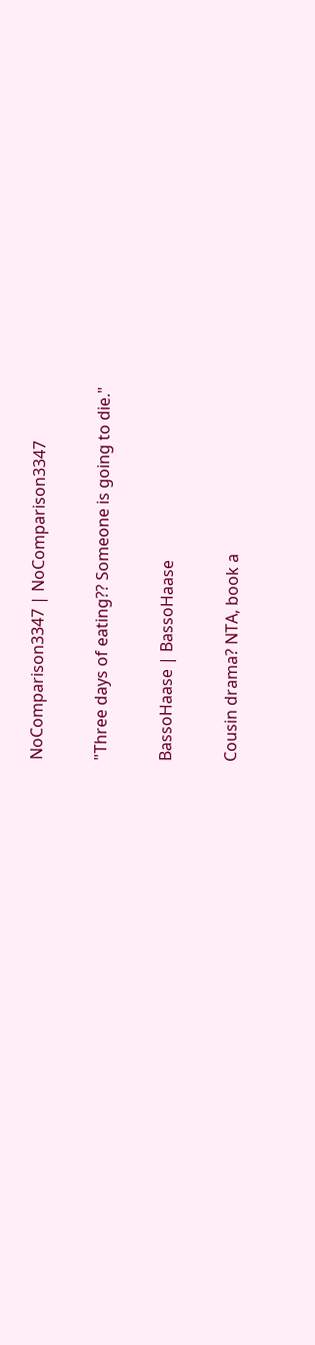NoComparison3347 | NoComparison3347

"Three days of eating?? Someone is going to die."

BassoHaase | BassoHaase

Cousin drama? NTA, book a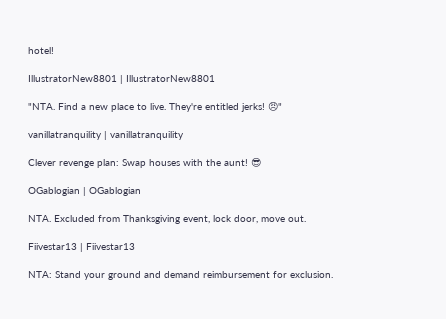hotel!

IllustratorNew8801 | IllustratorNew8801

"NTA. Find a new place to live. They're entitled jerks! 😠"

vanillatranquility | vanillatranquility

Clever revenge plan: Swap houses with the aunt! 😎

OGablogian | OGablogian

NTA. Excluded from Thanksgiving event, lock door, move out.

Fiivestar13 | Fiivestar13

NTA: Stand your ground and demand reimbursement for exclusion.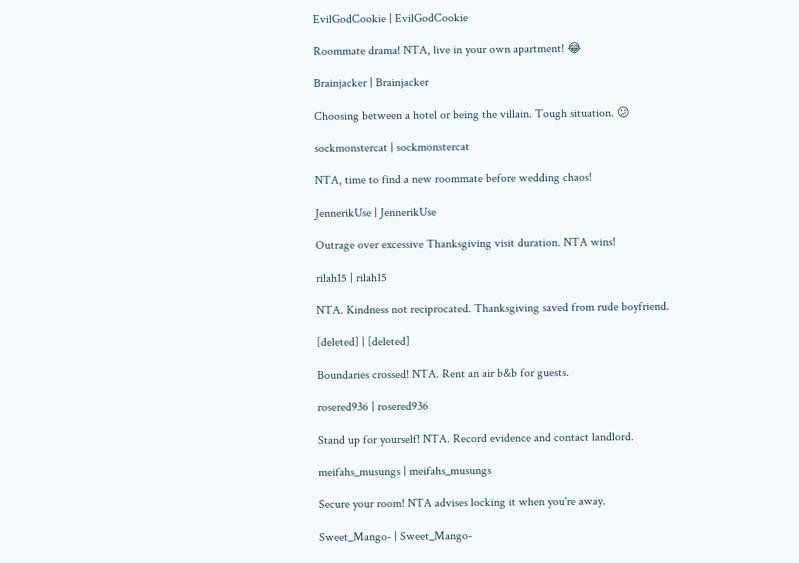EvilGodCookie | EvilGodCookie

Roommate drama! NTA, live in your own apartment! 😂

Brainjacker | Brainjacker

Choosing between a hotel or being the villain. Tough situation. 😕

sockmonstercat | sockmonstercat

NTA, time to find a new roommate before wedding chaos!

JennerikUse | JennerikUse

Outrage over excessive Thanksgiving visit duration. NTA wins!

rilah15 | rilah15

NTA. Kindness not reciprocated. Thanksgiving saved from rude boyfriend.

[deleted] | [deleted]

Boundaries crossed! NTA. Rent an air b&b for guests.

rosered936 | rosered936

Stand up for yourself! NTA. Record evidence and contact landlord.

meifahs_musungs | meifahs_musungs

Secure your room! NTA advises locking it when you're away.

Sweet_Mango- | Sweet_Mango-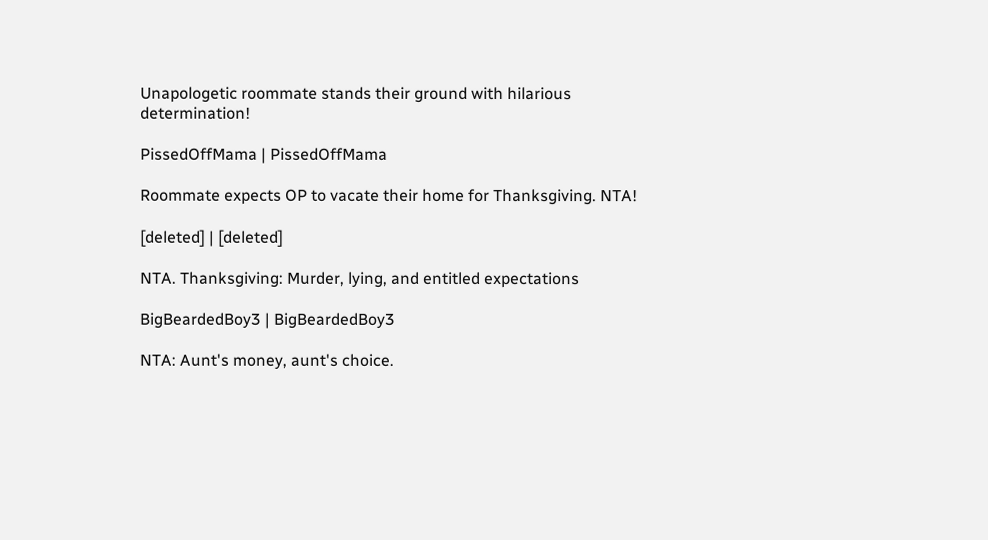Unapologetic roommate stands their ground with hilarious determination!

PissedOffMama | PissedOffMama

Roommate expects OP to vacate their home for Thanksgiving. NTA!

[deleted] | [deleted]

NTA. Thanksgiving: Murder, lying, and entitled expectations

BigBeardedBoy3 | BigBeardedBoy3

NTA: Aunt's money, aunt's choice.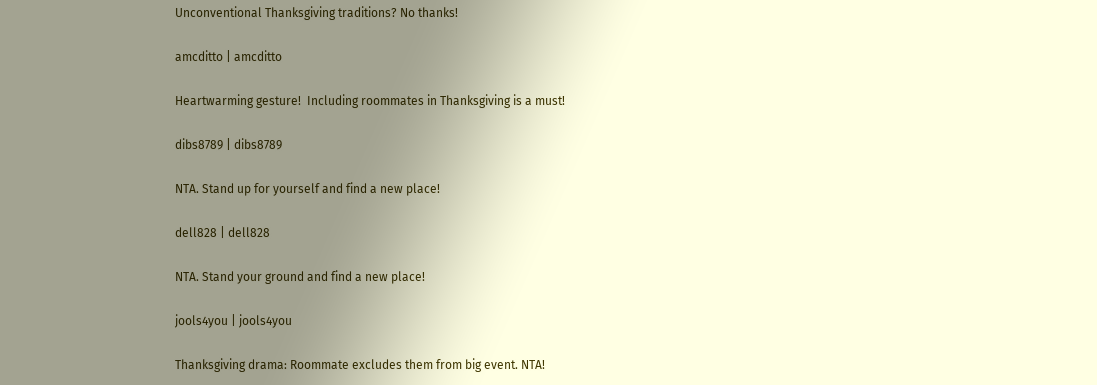Unconventional Thanksgiving traditions? No thanks!

amcditto | amcditto

Heartwarming gesture!  Including roommates in Thanksgiving is a must!

dibs8789 | dibs8789

NTA. Stand up for yourself and find a new place!

dell828 | dell828

NTA. Stand your ground and find a new place!

jools4you | jools4you

Thanksgiving drama: Roommate excludes them from big event. NTA!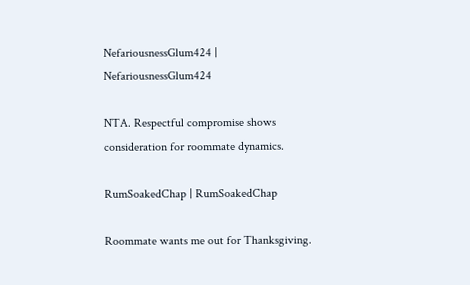NefariousnessGlum424 | NefariousnessGlum424

NTA. Respectful compromise shows consideration for roommate dynamics.

RumSoakedChap | RumSoakedChap

Roommate wants me out for Thanksgiving.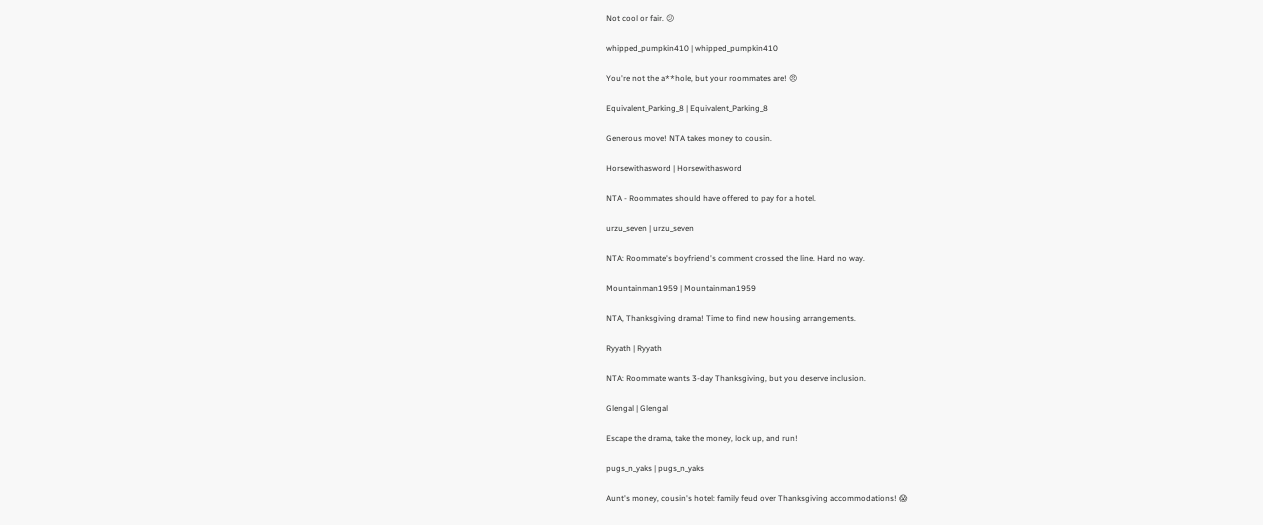Not cool or fair. 😕

whipped_pumpkin410 | whipped_pumpkin410

You're not the a**hole, but your roommates are! 😠

Equivalent_Parking_8 | Equivalent_Parking_8

Generous move! NTA takes money to cousin.

Horsewithasword | Horsewithasword

NTA - Roommates should have offered to pay for a hotel.

urzu_seven | urzu_seven

NTA: Roommate's boyfriend's comment crossed the line. Hard no way.

Mountainman1959 | Mountainman1959

NTA, Thanksgiving drama! Time to find new housing arrangements.

Ryyath | Ryyath

NTA: Roommate wants 3-day Thanksgiving, but you deserve inclusion.

Glengal | Glengal

Escape the drama, take the money, lock up, and run!

pugs_n_yaks | pugs_n_yaks

Aunt's money, cousin's hotel: family feud over Thanksgiving accommodations! 😱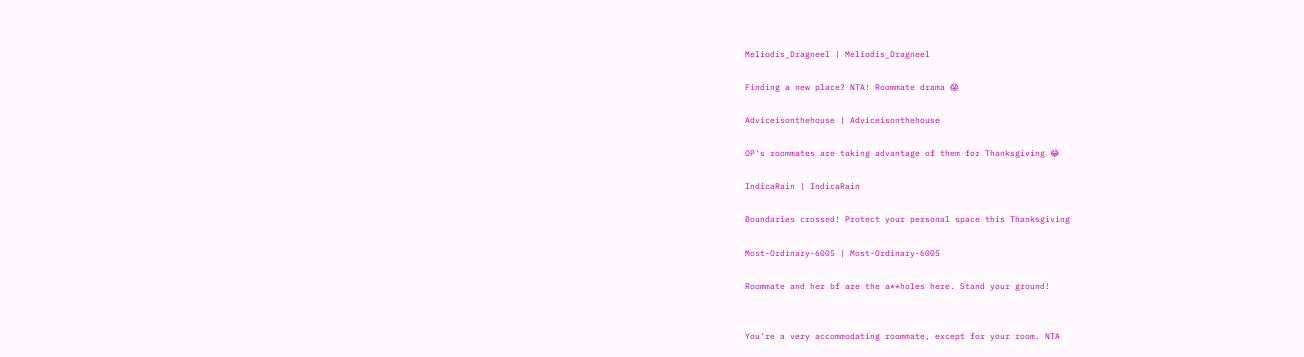Meliodis_Dragneel | Meliodis_Dragneel

Finding a new place? NTA! Roommate drama 😱

Adviceisonthehouse | Adviceisonthehouse

OP's roommates are taking advantage of them for Thanksgiving 😂

IndicaRain | IndicaRain

Boundaries crossed! Protect your personal space this Thanksgiving

Most-Ordinary-6005 | Most-Ordinary-6005

Roommate and her bf are the a**holes here. Stand your ground!


You're a very accommodating roommate, except for your room. NTA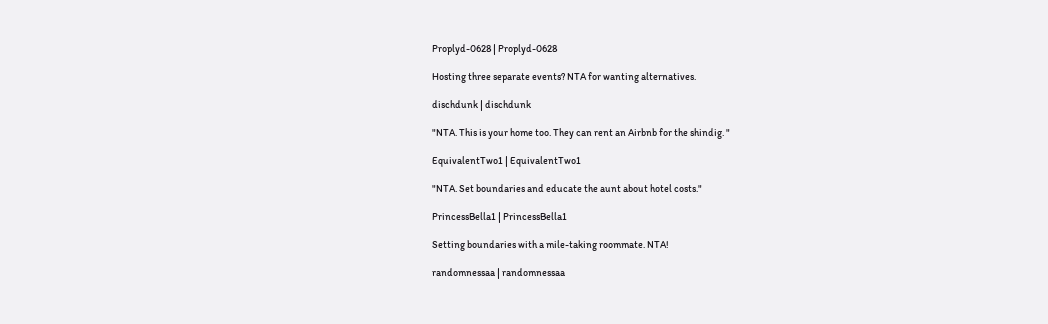Proplyd-0628 | Proplyd-0628

Hosting three separate events? NTA for wanting alternatives.

dischdunk | dischdunk

"NTA. This is your home too. They can rent an Airbnb for the shindig. "

EquivalentTwo1 | EquivalentTwo1

"NTA. Set boundaries and educate the aunt about hotel costs."

PrincessBella1 | PrincessBella1

Setting boundaries with a mile-taking roommate. NTA!

randomnessaa | randomnessaa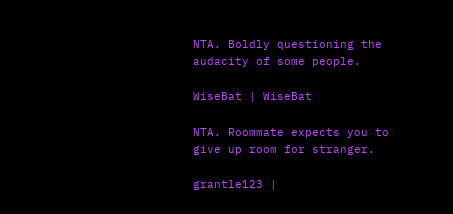NTA. Boldly questioning the audacity of some people.

WiseBat | WiseBat

NTA. Roommate expects you to give up room for stranger.

grantle123 |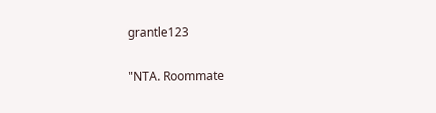grantle123

"NTA. Roommate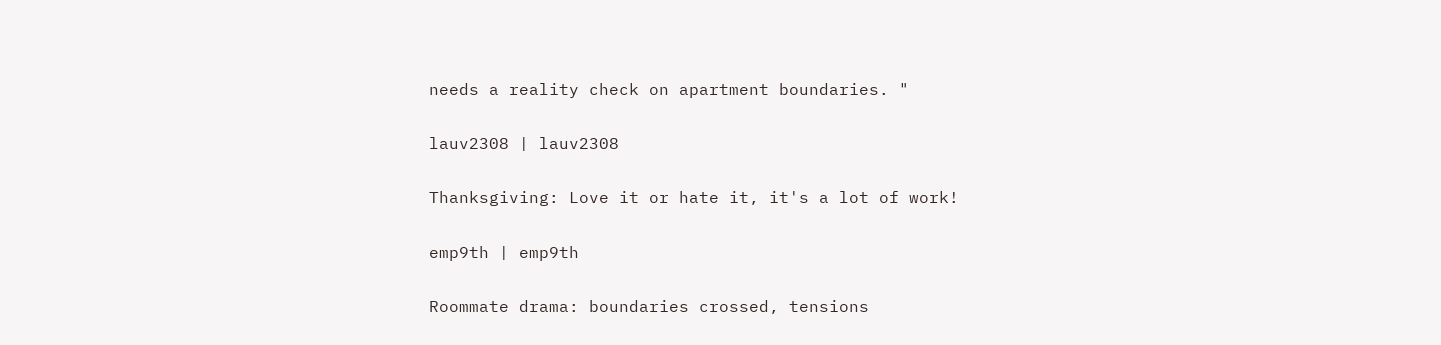needs a reality check on apartment boundaries. "

lauv2308 | lauv2308

Thanksgiving: Love it or hate it, it's a lot of work!

emp9th | emp9th

Roommate drama: boundaries crossed, tensions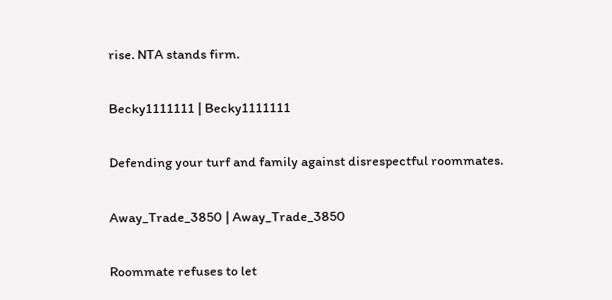rise. NTA stands firm.

Becky1111111 | Becky1111111

Defending your turf and family against disrespectful roommates.

Away_Trade_3850 | Away_Trade_3850

Roommate refuses to let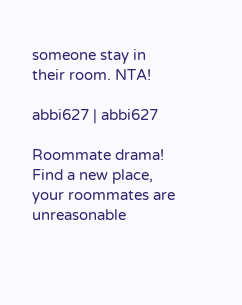someone stay in their room. NTA!

abbi627 | abbi627

Roommate drama! Find a new place, your roommates are unreasonable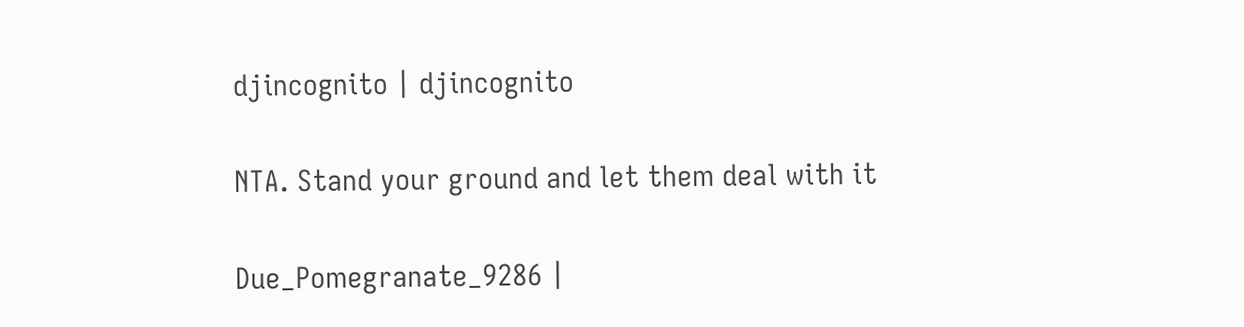djincognito | djincognito

NTA. Stand your ground and let them deal with it

Due_Pomegranate_9286 |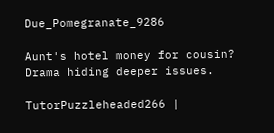Due_Pomegranate_9286

Aunt's hotel money for cousin? Drama hiding deeper issues.

TutorPuzzleheaded266 |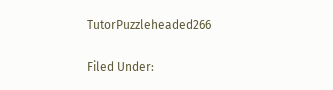TutorPuzzleheaded266

Filed Under: